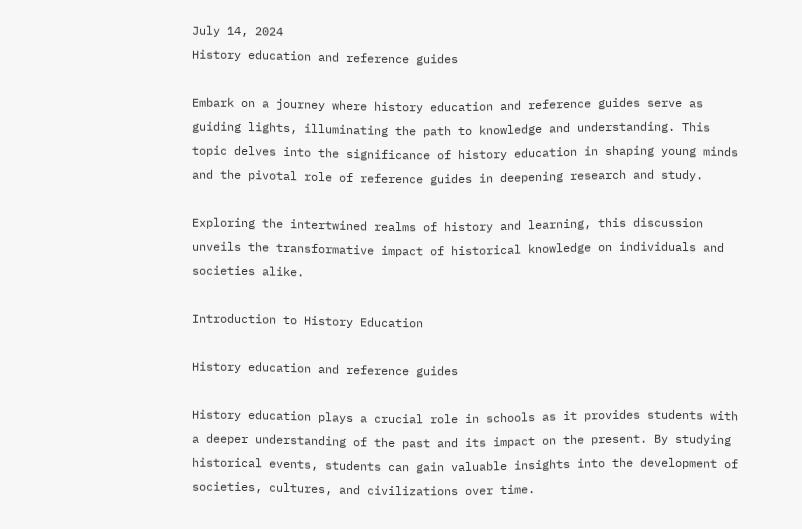July 14, 2024
History education and reference guides

Embark on a journey where history education and reference guides serve as guiding lights, illuminating the path to knowledge and understanding. This topic delves into the significance of history education in shaping young minds and the pivotal role of reference guides in deepening research and study.

Exploring the intertwined realms of history and learning, this discussion unveils the transformative impact of historical knowledge on individuals and societies alike.

Introduction to History Education

History education and reference guides

History education plays a crucial role in schools as it provides students with a deeper understanding of the past and its impact on the present. By studying historical events, students can gain valuable insights into the development of societies, cultures, and civilizations over time.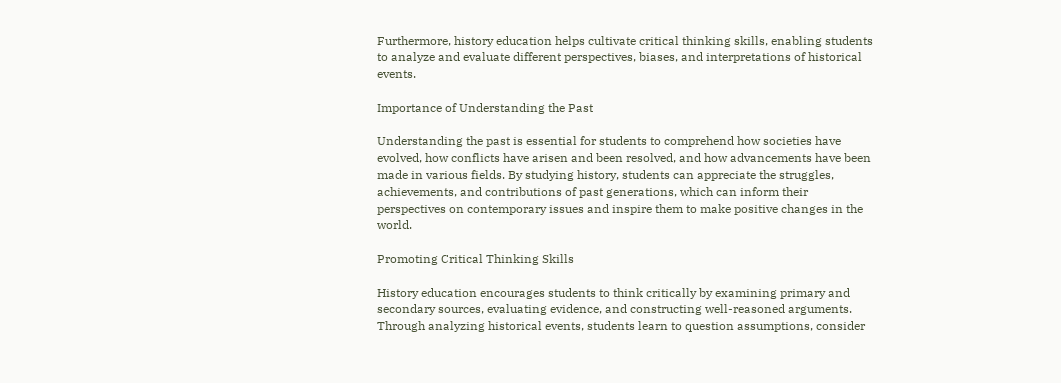Furthermore, history education helps cultivate critical thinking skills, enabling students to analyze and evaluate different perspectives, biases, and interpretations of historical events.

Importance of Understanding the Past

Understanding the past is essential for students to comprehend how societies have evolved, how conflicts have arisen and been resolved, and how advancements have been made in various fields. By studying history, students can appreciate the struggles, achievements, and contributions of past generations, which can inform their perspectives on contemporary issues and inspire them to make positive changes in the world.

Promoting Critical Thinking Skills

History education encourages students to think critically by examining primary and secondary sources, evaluating evidence, and constructing well-reasoned arguments. Through analyzing historical events, students learn to question assumptions, consider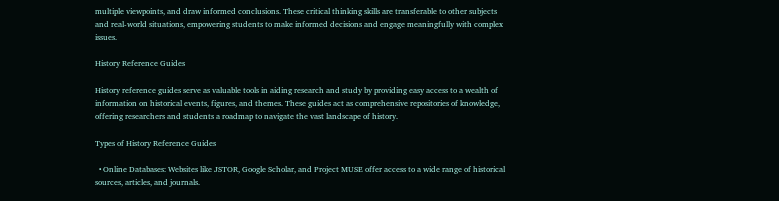multiple viewpoints, and draw informed conclusions. These critical thinking skills are transferable to other subjects and real-world situations, empowering students to make informed decisions and engage meaningfully with complex issues.

History Reference Guides

History reference guides serve as valuable tools in aiding research and study by providing easy access to a wealth of information on historical events, figures, and themes. These guides act as comprehensive repositories of knowledge, offering researchers and students a roadmap to navigate the vast landscape of history.

Types of History Reference Guides

  • Online Databases: Websites like JSTOR, Google Scholar, and Project MUSE offer access to a wide range of historical sources, articles, and journals.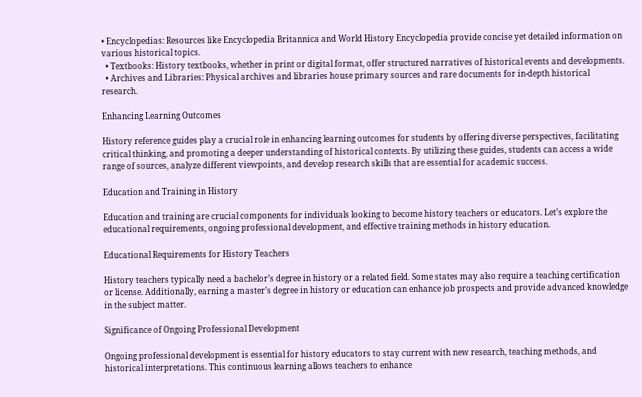• Encyclopedias: Resources like Encyclopedia Britannica and World History Encyclopedia provide concise yet detailed information on various historical topics.
  • Textbooks: History textbooks, whether in print or digital format, offer structured narratives of historical events and developments.
  • Archives and Libraries: Physical archives and libraries house primary sources and rare documents for in-depth historical research.

Enhancing Learning Outcomes

History reference guides play a crucial role in enhancing learning outcomes for students by offering diverse perspectives, facilitating critical thinking, and promoting a deeper understanding of historical contexts. By utilizing these guides, students can access a wide range of sources, analyze different viewpoints, and develop research skills that are essential for academic success.

Education and Training in History

Education and training are crucial components for individuals looking to become history teachers or educators. Let’s explore the educational requirements, ongoing professional development, and effective training methods in history education.

Educational Requirements for History Teachers

History teachers typically need a bachelor’s degree in history or a related field. Some states may also require a teaching certification or license. Additionally, earning a master’s degree in history or education can enhance job prospects and provide advanced knowledge in the subject matter.

Significance of Ongoing Professional Development

Ongoing professional development is essential for history educators to stay current with new research, teaching methods, and historical interpretations. This continuous learning allows teachers to enhance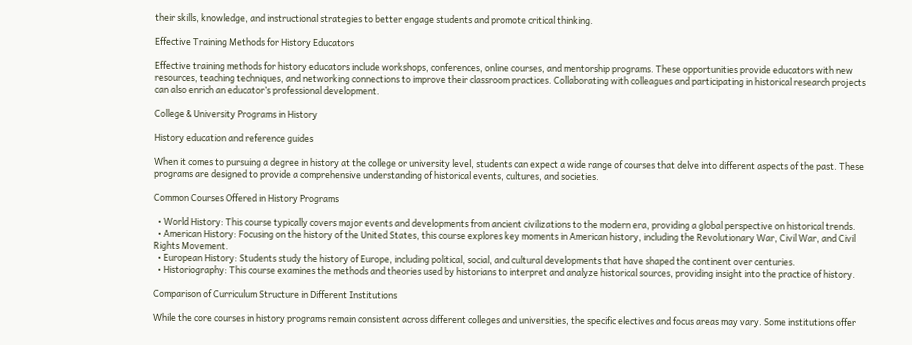their skills, knowledge, and instructional strategies to better engage students and promote critical thinking.

Effective Training Methods for History Educators

Effective training methods for history educators include workshops, conferences, online courses, and mentorship programs. These opportunities provide educators with new resources, teaching techniques, and networking connections to improve their classroom practices. Collaborating with colleagues and participating in historical research projects can also enrich an educator’s professional development.

College & University Programs in History

History education and reference guides

When it comes to pursuing a degree in history at the college or university level, students can expect a wide range of courses that delve into different aspects of the past. These programs are designed to provide a comprehensive understanding of historical events, cultures, and societies.

Common Courses Offered in History Programs

  • World History: This course typically covers major events and developments from ancient civilizations to the modern era, providing a global perspective on historical trends.
  • American History: Focusing on the history of the United States, this course explores key moments in American history, including the Revolutionary War, Civil War, and Civil Rights Movement.
  • European History: Students study the history of Europe, including political, social, and cultural developments that have shaped the continent over centuries.
  • Historiography: This course examines the methods and theories used by historians to interpret and analyze historical sources, providing insight into the practice of history.

Comparison of Curriculum Structure in Different Institutions

While the core courses in history programs remain consistent across different colleges and universities, the specific electives and focus areas may vary. Some institutions offer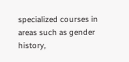specialized courses in areas such as gender history,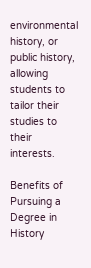environmental history, or public history, allowing students to tailor their studies to their interests.

Benefits of Pursuing a Degree in History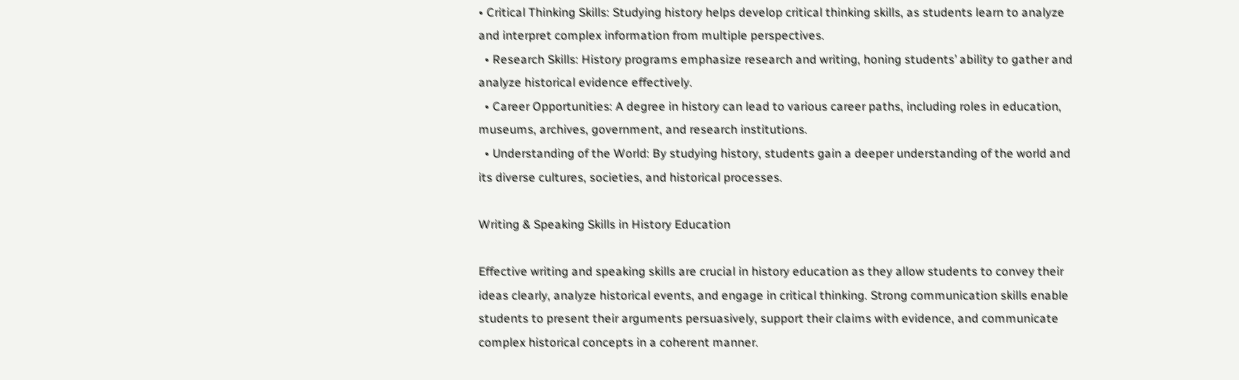• Critical Thinking Skills: Studying history helps develop critical thinking skills, as students learn to analyze and interpret complex information from multiple perspectives.
  • Research Skills: History programs emphasize research and writing, honing students’ ability to gather and analyze historical evidence effectively.
  • Career Opportunities: A degree in history can lead to various career paths, including roles in education, museums, archives, government, and research institutions.
  • Understanding of the World: By studying history, students gain a deeper understanding of the world and its diverse cultures, societies, and historical processes.

Writing & Speaking Skills in History Education

Effective writing and speaking skills are crucial in history education as they allow students to convey their ideas clearly, analyze historical events, and engage in critical thinking. Strong communication skills enable students to present their arguments persuasively, support their claims with evidence, and communicate complex historical concepts in a coherent manner.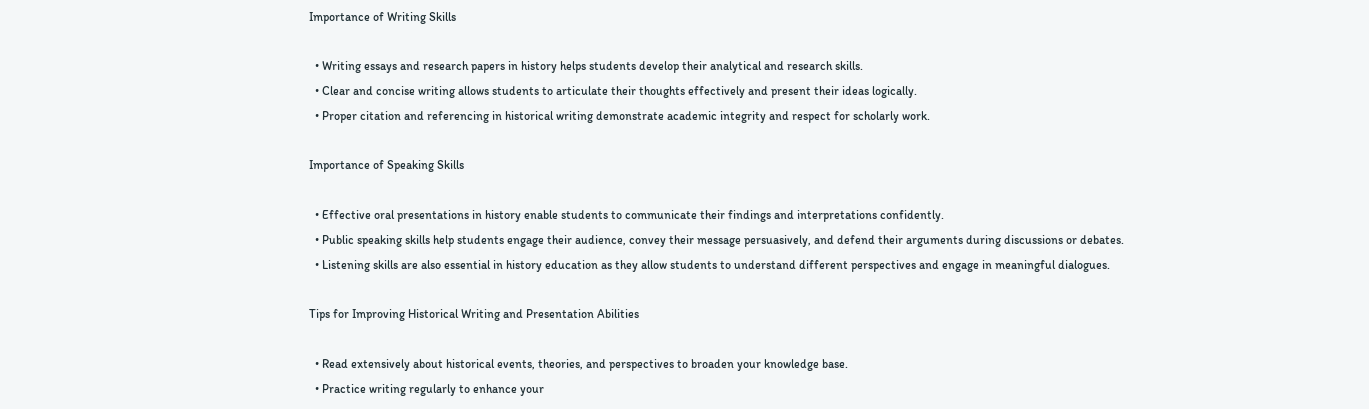Importance of Writing Skills

  • Writing essays and research papers in history helps students develop their analytical and research skills.
  • Clear and concise writing allows students to articulate their thoughts effectively and present their ideas logically.
  • Proper citation and referencing in historical writing demonstrate academic integrity and respect for scholarly work.

Importance of Speaking Skills

  • Effective oral presentations in history enable students to communicate their findings and interpretations confidently.
  • Public speaking skills help students engage their audience, convey their message persuasively, and defend their arguments during discussions or debates.
  • Listening skills are also essential in history education as they allow students to understand different perspectives and engage in meaningful dialogues.

Tips for Improving Historical Writing and Presentation Abilities

  • Read extensively about historical events, theories, and perspectives to broaden your knowledge base.
  • Practice writing regularly to enhance your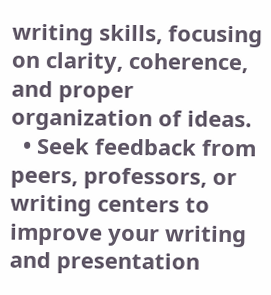writing skills, focusing on clarity, coherence, and proper organization of ideas.
  • Seek feedback from peers, professors, or writing centers to improve your writing and presentation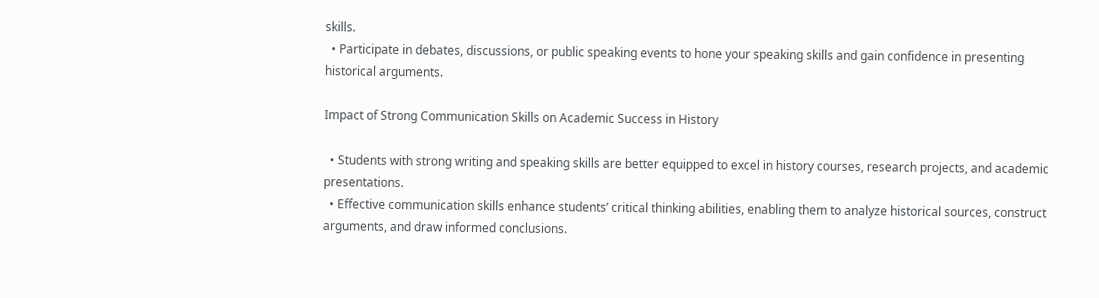skills.
  • Participate in debates, discussions, or public speaking events to hone your speaking skills and gain confidence in presenting historical arguments.

Impact of Strong Communication Skills on Academic Success in History

  • Students with strong writing and speaking skills are better equipped to excel in history courses, research projects, and academic presentations.
  • Effective communication skills enhance students’ critical thinking abilities, enabling them to analyze historical sources, construct arguments, and draw informed conclusions.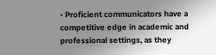• Proficient communicators have a competitive edge in academic and professional settings, as they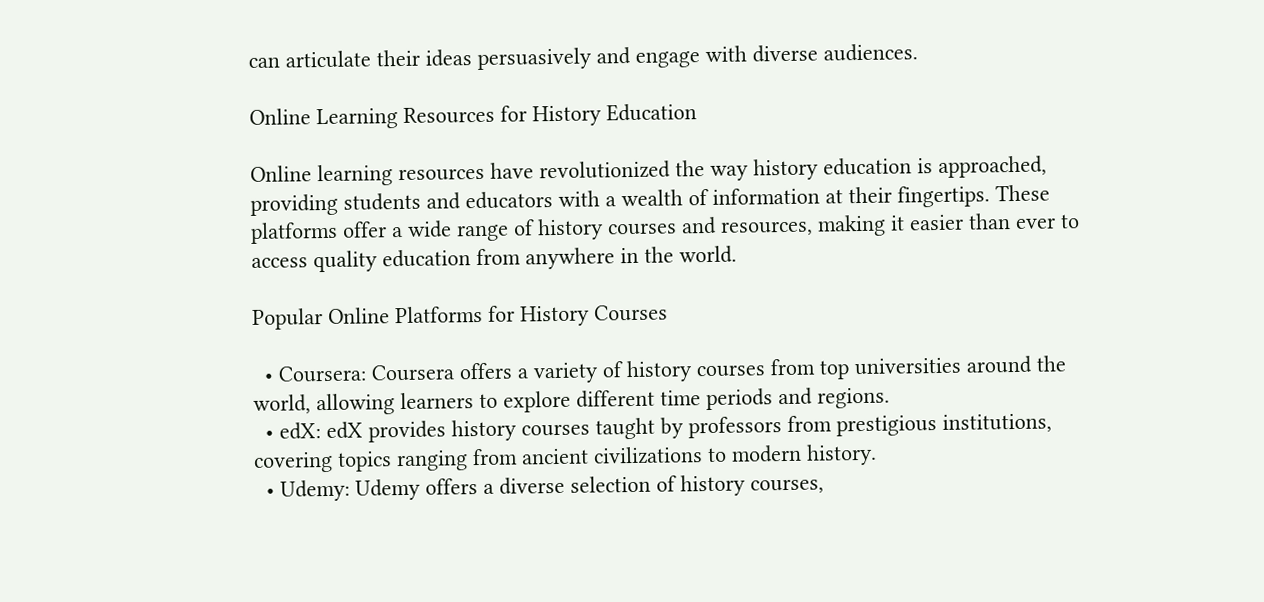can articulate their ideas persuasively and engage with diverse audiences.

Online Learning Resources for History Education

Online learning resources have revolutionized the way history education is approached, providing students and educators with a wealth of information at their fingertips. These platforms offer a wide range of history courses and resources, making it easier than ever to access quality education from anywhere in the world.

Popular Online Platforms for History Courses

  • Coursera: Coursera offers a variety of history courses from top universities around the world, allowing learners to explore different time periods and regions.
  • edX: edX provides history courses taught by professors from prestigious institutions, covering topics ranging from ancient civilizations to modern history.
  • Udemy: Udemy offers a diverse selection of history courses,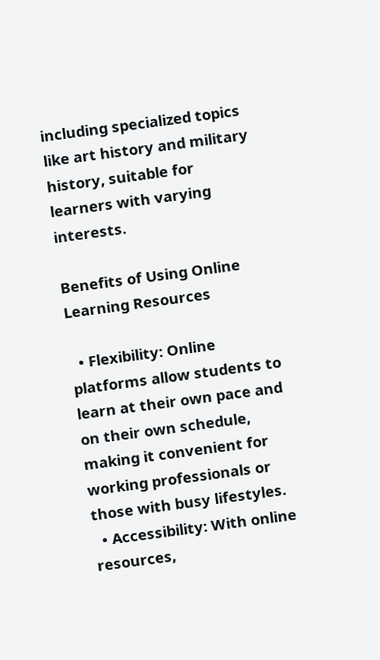including specialized topics like art history and military history, suitable for learners with varying interests.

Benefits of Using Online Learning Resources

  • Flexibility: Online platforms allow students to learn at their own pace and on their own schedule, making it convenient for working professionals or those with busy lifestyles.
  • Accessibility: With online resources,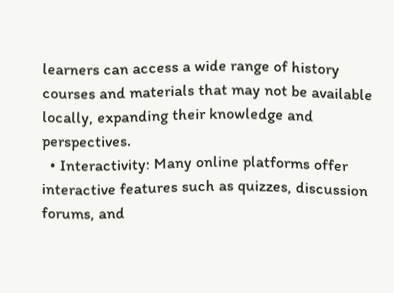learners can access a wide range of history courses and materials that may not be available locally, expanding their knowledge and perspectives.
  • Interactivity: Many online platforms offer interactive features such as quizzes, discussion forums, and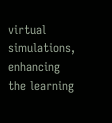virtual simulations, enhancing the learning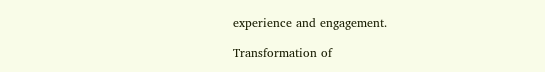experience and engagement.

Transformation of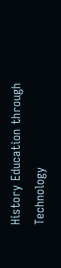History Education through Technology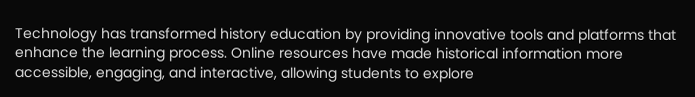Technology has transformed history education by providing innovative tools and platforms that enhance the learning process. Online resources have made historical information more accessible, engaging, and interactive, allowing students to explore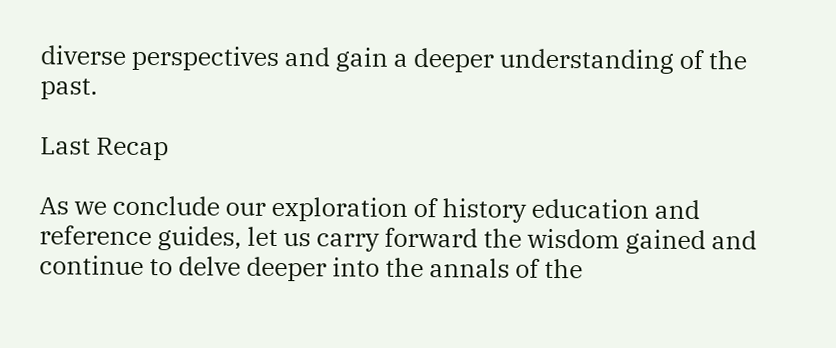diverse perspectives and gain a deeper understanding of the past.

Last Recap

As we conclude our exploration of history education and reference guides, let us carry forward the wisdom gained and continue to delve deeper into the annals of the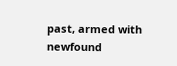past, armed with newfound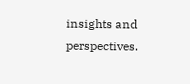insights and perspectives.